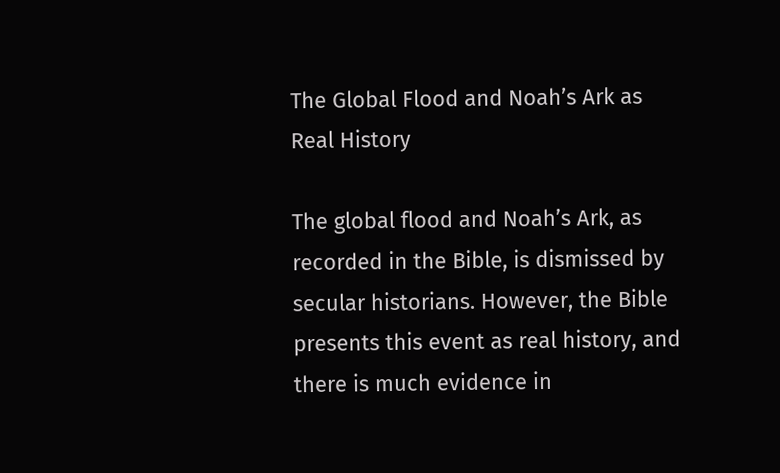The Global Flood and Noah’s Ark as Real History

The global flood and Noah’s Ark, as recorded in the Bible, is dismissed by secular historians. However, the Bible presents this event as real history, and there is much evidence in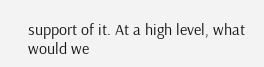support of it. At a high level, what would we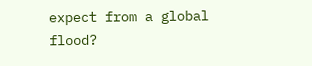expect from a global flood?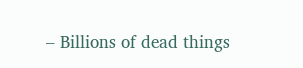– Billions of dead things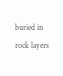buried in rock layers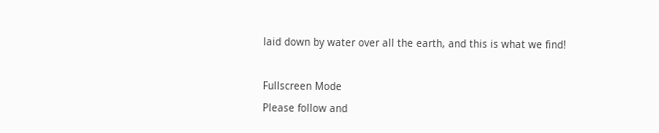laid down by water over all the earth, and this is what we find!

Fullscreen Mode
Please follow and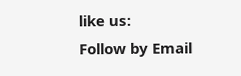like us:
Follow by Email